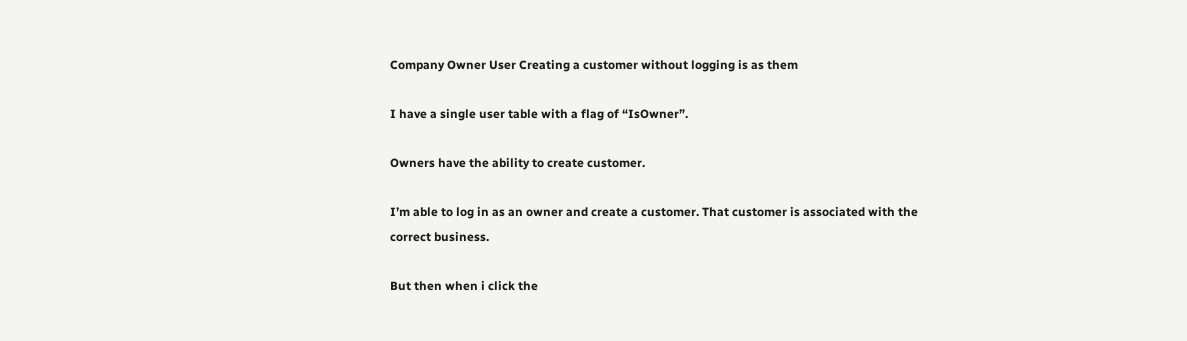Company Owner User Creating a customer without logging is as them

I have a single user table with a flag of “IsOwner”.

Owners have the ability to create customer.

I’m able to log in as an owner and create a customer. That customer is associated with the correct business.

But then when i click the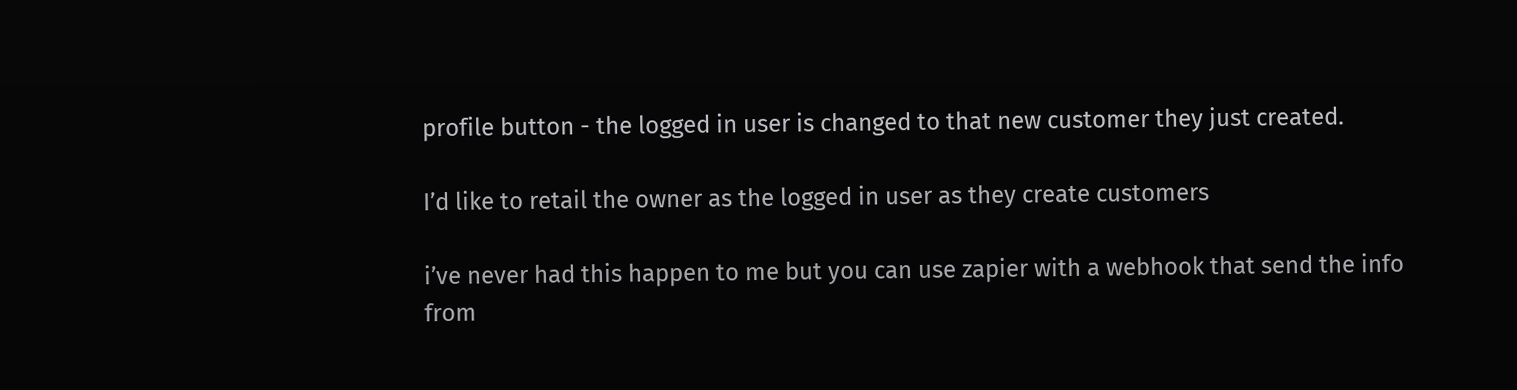profile button - the logged in user is changed to that new customer they just created.

I’d like to retail the owner as the logged in user as they create customers

i’ve never had this happen to me but you can use zapier with a webhook that send the info from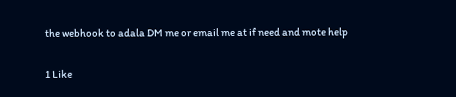the webhook to adala DM me or email me at if need and mote help

1 Like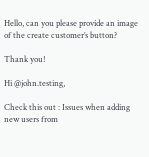Hello, can you please provide an image of the create customer’s button?

Thank you!

Hi @john.testing,

Check this out : Issues when adding new users from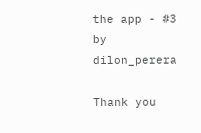the app - #3 by dilon_perera

Thank you